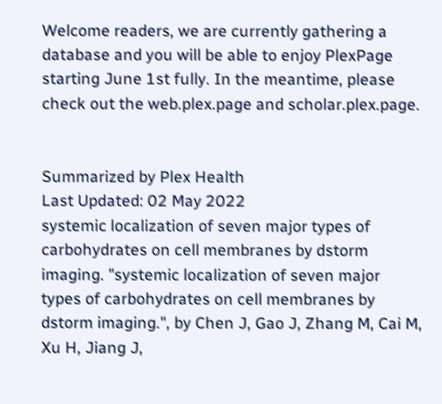Welcome readers, we are currently gathering a database and you will be able to enjoy PlexPage starting June 1st fully. In the meantime, please check out the web.plex.page and scholar.plex.page.


Summarized by Plex Health
Last Updated: 02 May 2022
systemic localization of seven major types of carbohydrates on cell membranes by dstorm imaging. "systemic localization of seven major types of carbohydrates on cell membranes by dstorm imaging.", by Chen J, Gao J, Zhang M, Cai M, Xu H, Jiang J,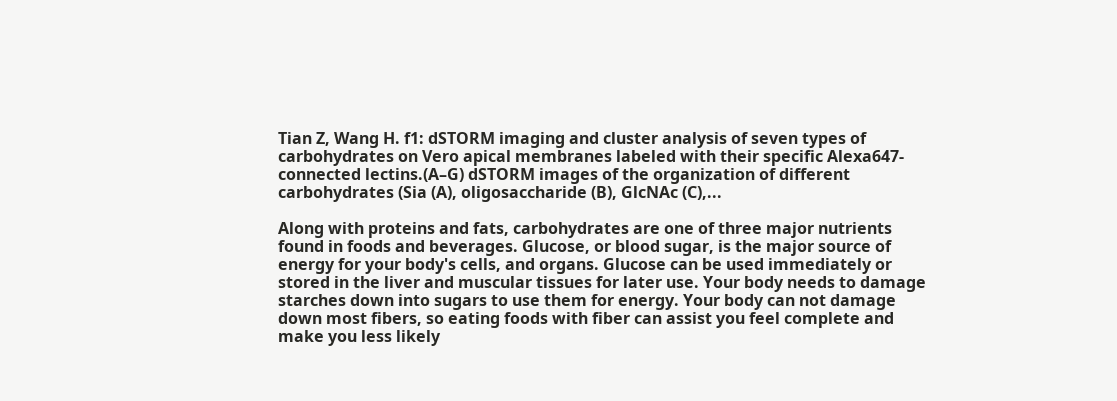Tian Z, Wang H. f1: dSTORM imaging and cluster analysis of seven types of carbohydrates on Vero apical membranes labeled with their specific Alexa647-connected lectins.(A–G) dSTORM images of the organization of different carbohydrates (Sia (A), oligosaccharide (B), GlcNAc (C),...

Along with proteins and fats, carbohydrates are one of three major nutrients found in foods and beverages. Glucose, or blood sugar, is the major source of energy for your body's cells, and organs. Glucose can be used immediately or stored in the liver and muscular tissues for later use. Your body needs to damage starches down into sugars to use them for energy. Your body can not damage down most fibers, so eating foods with fiber can assist you feel complete and make you less likely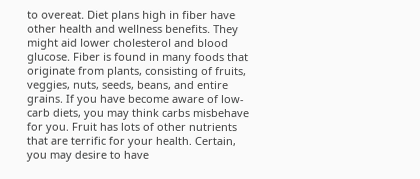to overeat. Diet plans high in fiber have other health and wellness benefits. They might aid lower cholesterol and blood glucose. Fiber is found in many foods that originate from plants, consisting of fruits, veggies, nuts, seeds, beans, and entire grains. If you have become aware of low-carb diets, you may think carbs misbehave for you. Fruit has lots of other nutrients that are terrific for your health. Certain, you may desire to have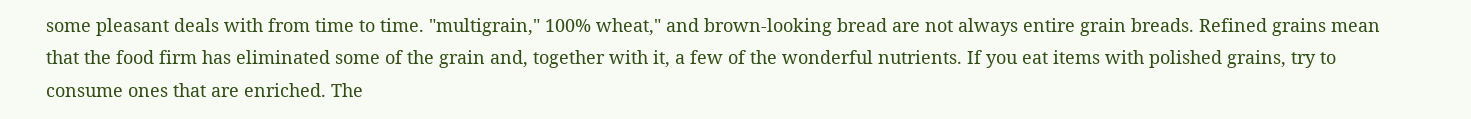some pleasant deals with from time to time. "multigrain," 100% wheat," and brown-looking bread are not always entire grain breads. Refined grains mean that the food firm has eliminated some of the grain and, together with it, a few of the wonderful nutrients. If you eat items with polished grains, try to consume ones that are enriched. The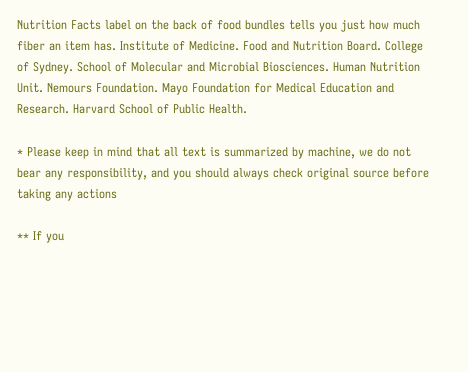Nutrition Facts label on the back of food bundles tells you just how much fiber an item has. Institute of Medicine. Food and Nutrition Board. College of Sydney. School of Molecular and Microbial Biosciences. Human Nutrition Unit. Nemours Foundation. Mayo Foundation for Medical Education and Research. Harvard School of Public Health.

* Please keep in mind that all text is summarized by machine, we do not bear any responsibility, and you should always check original source before taking any actions

** If you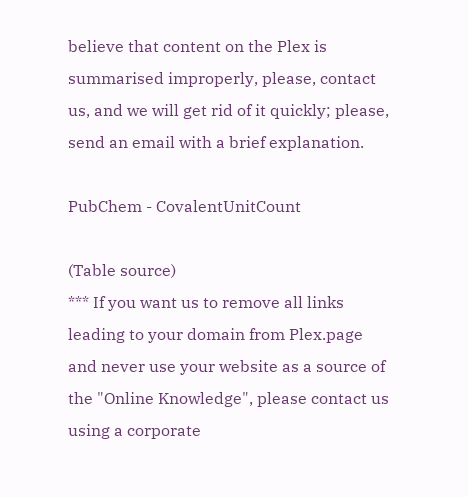believe that content on the Plex is summarised improperly, please, contact us, and we will get rid of it quickly; please, send an email with a brief explanation.

PubChem - CovalentUnitCount

(Table source)
*** If you want us to remove all links leading to your domain from Plex.page and never use your website as a source of the "Online Knowledge", please contact us using a corporate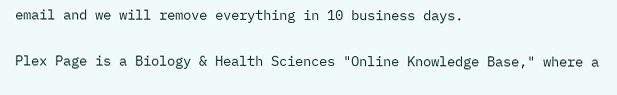email and we will remove everything in 10 business days.


Plex Page is a Biology & Health Sciences "Online Knowledge Base," where a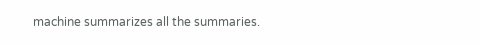machine summarizes all the summaries.